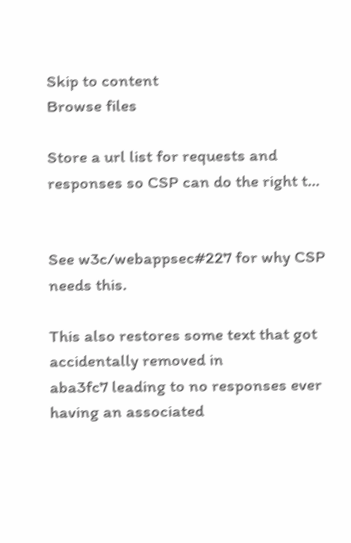Skip to content
Browse files

Store a url list for requests and responses so CSP can do the right t…


See w3c/webappsec#227 for why CSP needs this.

This also restores some text that got accidentally removed in
aba3fc7 leading to no responses ever having an associated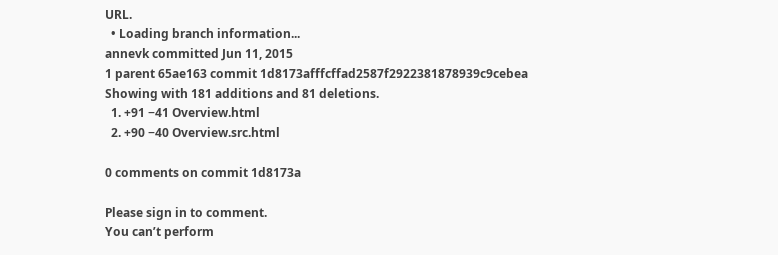URL.
  • Loading branch information...
annevk committed Jun 11, 2015
1 parent 65ae163 commit 1d8173afffcffad2587f2922381878939c9cebea
Showing with 181 additions and 81 deletions.
  1. +91 −41 Overview.html
  2. +90 −40 Overview.src.html

0 comments on commit 1d8173a

Please sign in to comment.
You can’t perform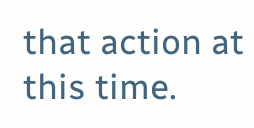that action at this time.